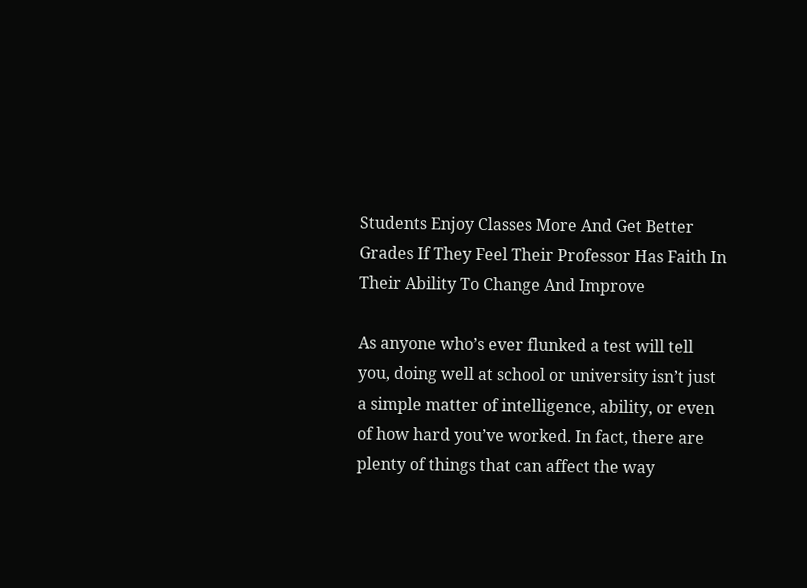Students Enjoy Classes More And Get Better Grades If They Feel Their Professor Has Faith In Their Ability To Change And Improve

As anyone who’s ever flunked a test will tell you, doing well at school or university isn’t just a simple matter of intelligence, ability, or even of how hard you’ve worked. In fact, there are plenty of things that can affect the way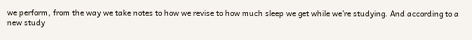we perform, from the way we take notes to how we revise to how much sleep we get while we’re studying. And according to a new study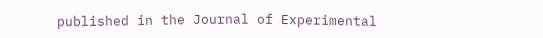published in the Journal of Experimental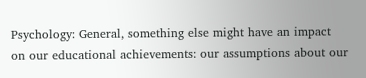Psychology: General, something else might have an impact on our educational achievements: our assumptions about our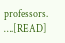professors. ….[READ]